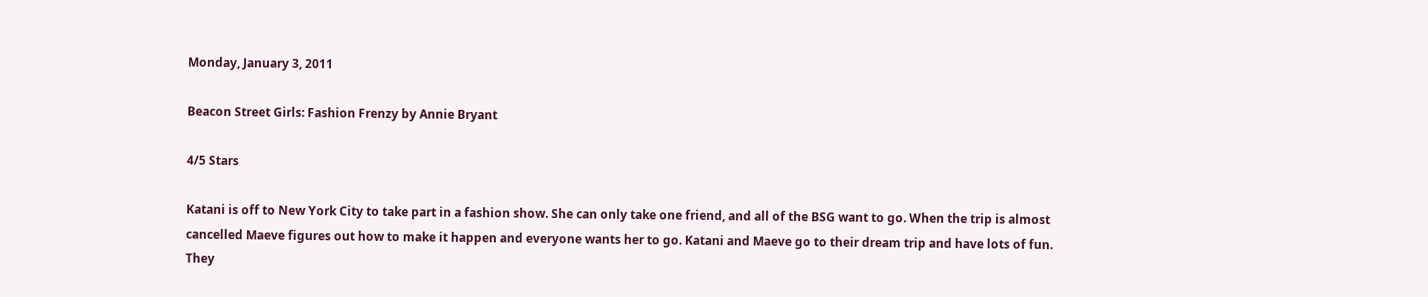Monday, January 3, 2011

Beacon Street Girls: Fashion Frenzy by Annie Bryant

4/5 Stars

Katani is off to New York City to take part in a fashion show. She can only take one friend, and all of the BSG want to go. When the trip is almost cancelled Maeve figures out how to make it happen and everyone wants her to go. Katani and Maeve go to their dream trip and have lots of fun. They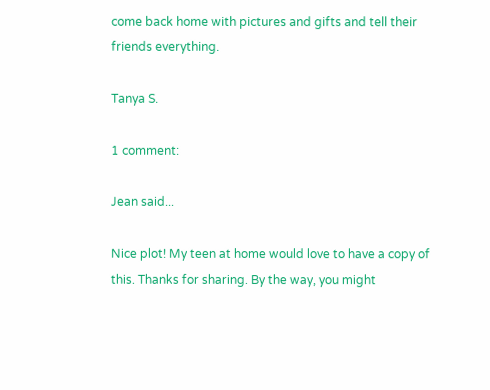come back home with pictures and gifts and tell their friends everything.

Tanya S.

1 comment:

Jean said...

Nice plot! My teen at home would love to have a copy of this. Thanks for sharing. By the way, you might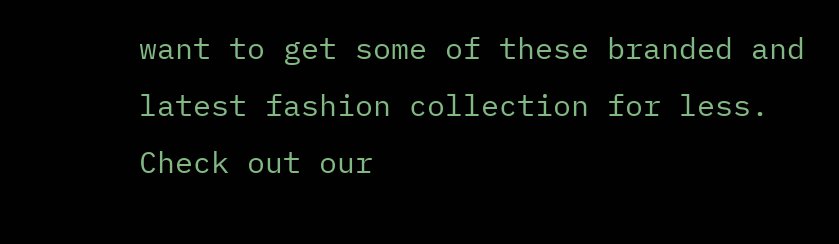want to get some of these branded and latest fashion collection for less. Check out our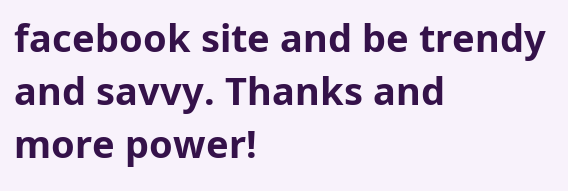facebook site and be trendy and savvy. Thanks and more power!